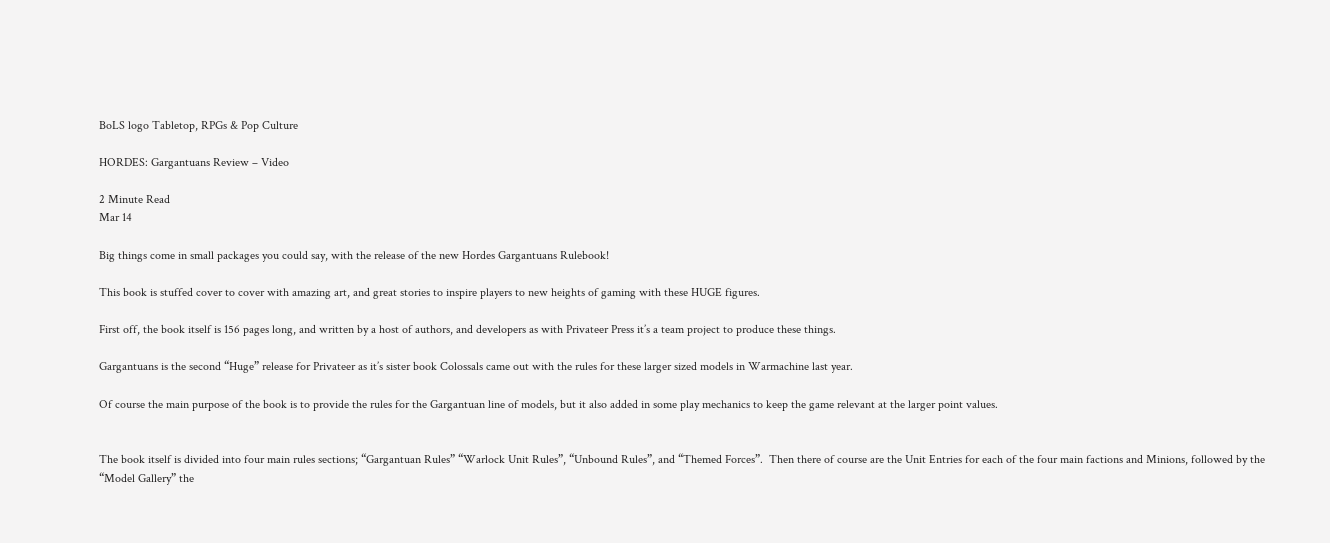BoLS logo Tabletop, RPGs & Pop Culture

HORDES: Gargantuans Review – Video

2 Minute Read
Mar 14

Big things come in small packages you could say, with the release of the new Hordes Gargantuans Rulebook!

This book is stuffed cover to cover with amazing art, and great stories to inspire players to new heights of gaming with these HUGE figures.

First off, the book itself is 156 pages long, and written by a host of authors, and developers as with Privateer Press it’s a team project to produce these things.

Gargantuans is the second “Huge” release for Privateer as it’s sister book Colossals came out with the rules for these larger sized models in Warmachine last year.

Of course the main purpose of the book is to provide the rules for the Gargantuan line of models, but it also added in some play mechanics to keep the game relevant at the larger point values.


The book itself is divided into four main rules sections; “Gargantuan Rules” “Warlock Unit Rules”, “Unbound Rules”, and “Themed Forces”.  Then there of course are the Unit Entries for each of the four main factions and Minions, followed by the “Model Gallery” the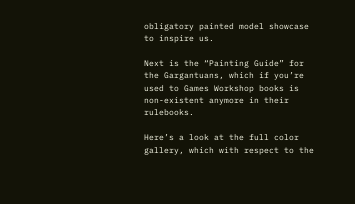obligatory painted model showcase to inspire us.

Next is the “Painting Guide” for the Gargantuans, which if you’re used to Games Workshop books is non-existent anymore in their rulebooks.

Here’s a look at the full color gallery, which with respect to the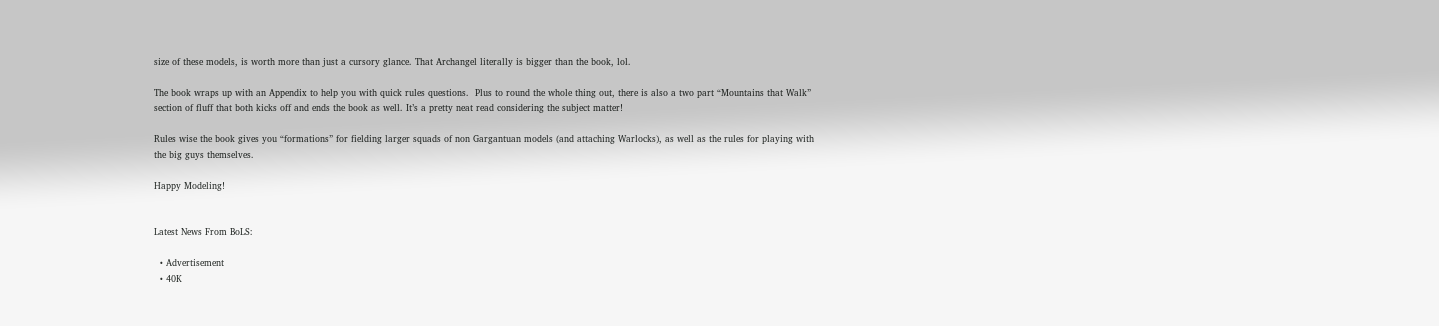size of these models, is worth more than just a cursory glance. That Archangel literally is bigger than the book, lol.

The book wraps up with an Appendix to help you with quick rules questions.  Plus to round the whole thing out, there is also a two part “Mountains that Walk” section of fluff that both kicks off and ends the book as well. It’s a pretty neat read considering the subject matter!

Rules wise the book gives you “formations” for fielding larger squads of non Gargantuan models (and attaching Warlocks), as well as the rules for playing with the big guys themselves.

Happy Modeling!


Latest News From BoLS:

  • Advertisement
  • 40K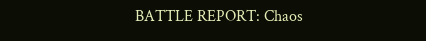BATTLE REPORT: Chaos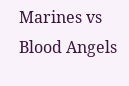Marines vs Blood Angels